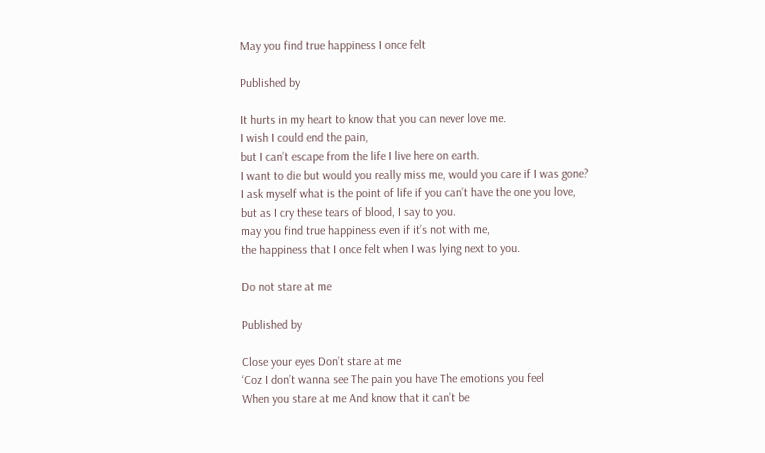May you find true happiness I once felt

Published by

It hurts in my heart to know that you can never love me.
I wish I could end the pain,
but I can’t escape from the life I live here on earth.
I want to die but would you really miss me, would you care if I was gone?
I ask myself what is the point of life if you can’t have the one you love,
but as I cry these tears of blood, I say to you.
may you find true happiness even if it’s not with me,
the happiness that I once felt when I was lying next to you.

Do not stare at me

Published by

Close your eyes Don’t stare at me
‘Coz I don’t wanna see The pain you have The emotions you feel
When you stare at me And know that it can’t be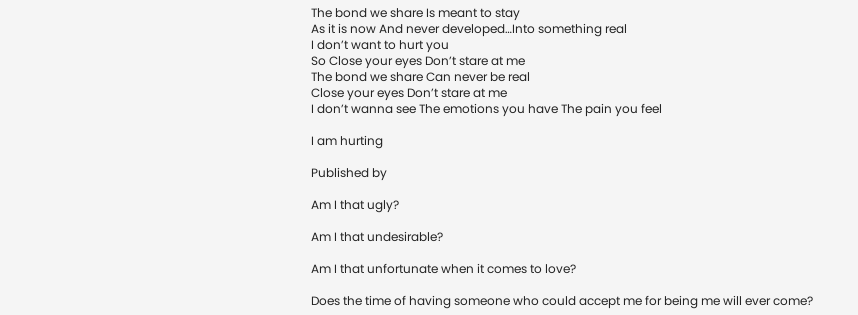The bond we share Is meant to stay
As it is now And never developed…Into something real
I don’t want to hurt you
So Close your eyes Don’t stare at me
The bond we share Can never be real
Close your eyes Don’t stare at me
I don’t wanna see The emotions you have The pain you feel

I am hurting

Published by

Am I that ugly?

Am I that undesirable?

Am I that unfortunate when it comes to love?

Does the time of having someone who could accept me for being me will ever come?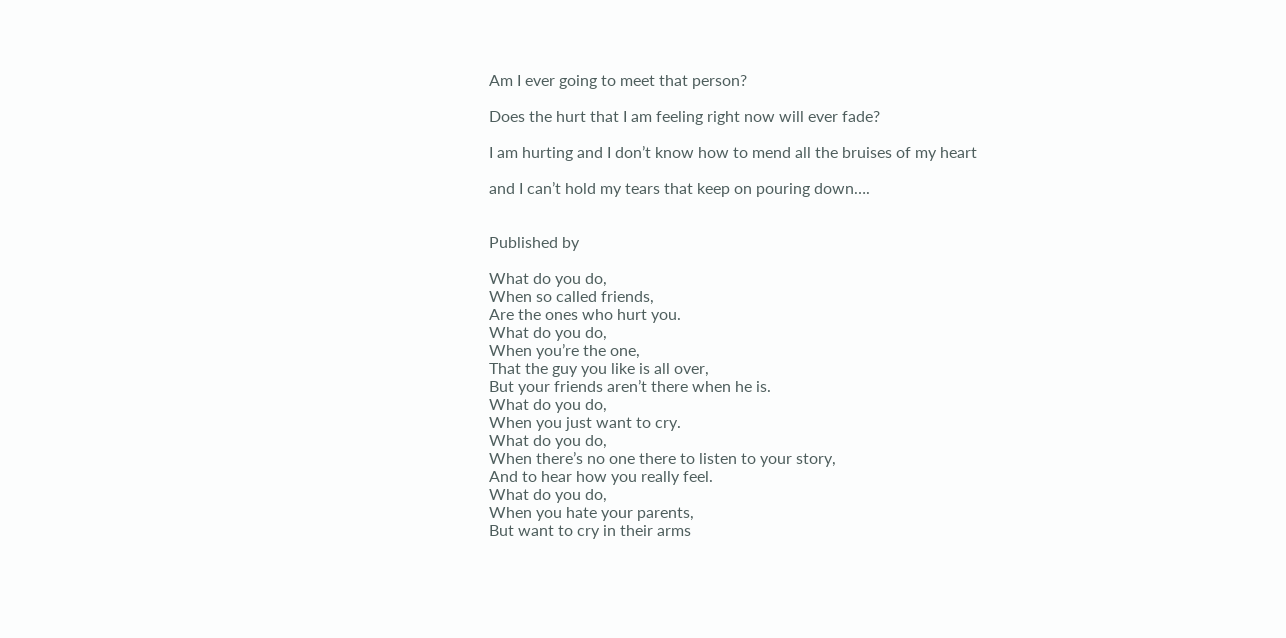Am I ever going to meet that person?

Does the hurt that I am feeling right now will ever fade?

I am hurting and I don’t know how to mend all the bruises of my heart

and I can’t hold my tears that keep on pouring down….


Published by

What do you do,
When so called friends,
Are the ones who hurt you.
What do you do,
When you’re the one,
That the guy you like is all over,
But your friends aren’t there when he is.
What do you do,
When you just want to cry.
What do you do,
When there’s no one there to listen to your story,
And to hear how you really feel.
What do you do,
When you hate your parents,
But want to cry in their arms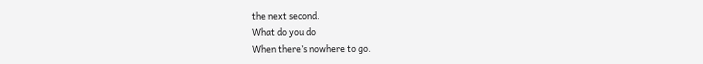the next second.
What do you do
When there’s nowhere to go.